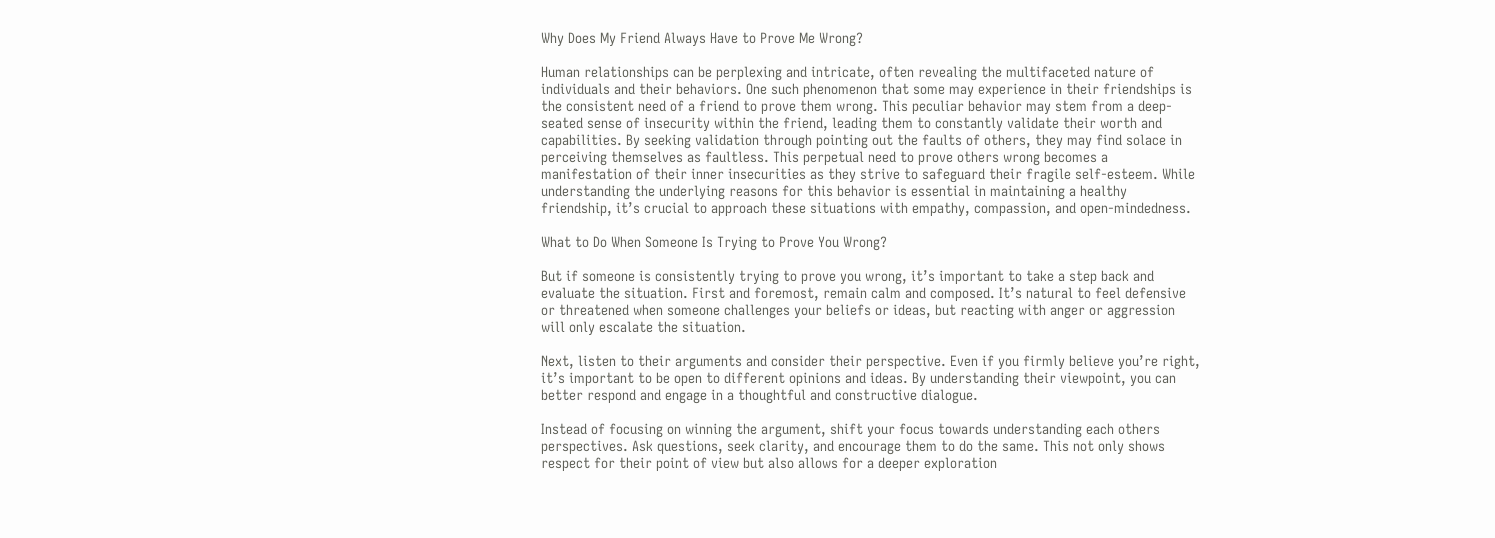Why Does My Friend Always Have to Prove Me Wrong?

Human relationships can be perplexing and intricate, often revealing the multifaceted nature of individuals and their behaviors. One such phenomenon that some may experience in their friendships is the consistent need of a friend to prove them wrong. This peculiar behavior may stem from a deep-seated sense of insecurity within the friend, leading them to constantly validate their worth and capabilities. By seeking validation through pointing out the faults of others, they may find solace in perceiving themselves as faultless. This perpetual need to prove others wrong becomes a manifestation of their inner insecurities as they strive to safeguard their fragile self-esteem. While understanding the underlying reasons for this behavior is essential in maintaining a healthy friendship, it’s crucial to approach these situations with empathy, compassion, and open-mindedness.

What to Do When Someone Is Trying to Prove You Wrong?

But if someone is consistently trying to prove you wrong, it’s important to take a step back and evaluate the situation. First and foremost, remain calm and composed. It’s natural to feel defensive or threatened when someone challenges your beliefs or ideas, but reacting with anger or aggression will only escalate the situation.

Next, listen to their arguments and consider their perspective. Even if you firmly believe you’re right, it’s important to be open to different opinions and ideas. By understanding their viewpoint, you can better respond and engage in a thoughtful and constructive dialogue.

Instead of focusing on winning the argument, shift your focus towards understanding each others perspectives. Ask questions, seek clarity, and encourage them to do the same. This not only shows respect for their point of view but also allows for a deeper exploration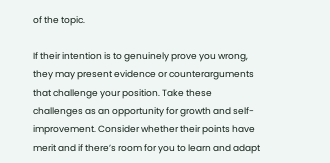of the topic.

If their intention is to genuinely prove you wrong, they may present evidence or counterarguments that challenge your position. Take these challenges as an opportunity for growth and self-improvement. Consider whether their points have merit and if there’s room for you to learn and adapt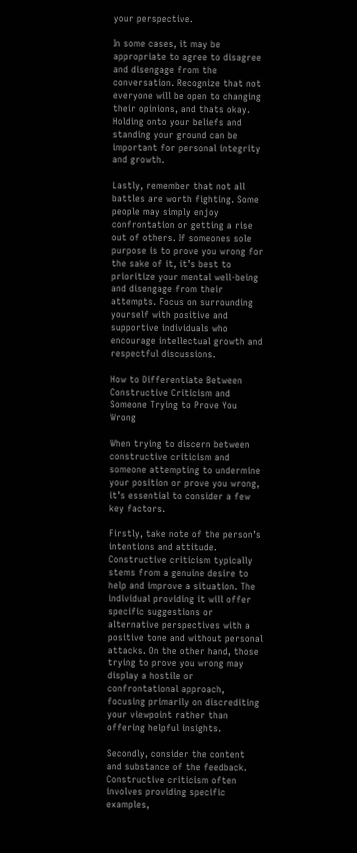your perspective.

In some cases, it may be appropriate to agree to disagree and disengage from the conversation. Recognize that not everyone will be open to changing their opinions, and thats okay. Holding onto your beliefs and standing your ground can be important for personal integrity and growth.

Lastly, remember that not all battles are worth fighting. Some people may simply enjoy confrontation or getting a rise out of others. If someones sole purpose is to prove you wrong for the sake of it, it’s best to prioritize your mental well-being and disengage from their attempts. Focus on surrounding yourself with positive and supportive individuals who encourage intellectual growth and respectful discussions.

How to Differentiate Between Constructive Criticism and Someone Trying to Prove You Wrong

When trying to discern between constructive criticism and someone attempting to undermine your position or prove you wrong, it’s essential to consider a few key factors.

Firstly, take note of the person’s intentions and attitude. Constructive criticism typically stems from a genuine desire to help and improve a situation. The individual providing it will offer specific suggestions or alternative perspectives with a positive tone and without personal attacks. On the other hand, those trying to prove you wrong may display a hostile or confrontational approach, focusing primarily on discrediting your viewpoint rather than offering helpful insights.

Secondly, consider the content and substance of the feedback. Constructive criticism often involves providing specific examples,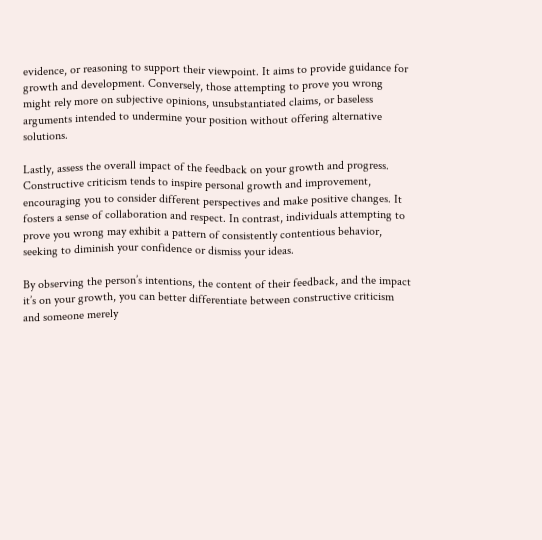evidence, or reasoning to support their viewpoint. It aims to provide guidance for growth and development. Conversely, those attempting to prove you wrong might rely more on subjective opinions, unsubstantiated claims, or baseless arguments intended to undermine your position without offering alternative solutions.

Lastly, assess the overall impact of the feedback on your growth and progress. Constructive criticism tends to inspire personal growth and improvement, encouraging you to consider different perspectives and make positive changes. It fosters a sense of collaboration and respect. In contrast, individuals attempting to prove you wrong may exhibit a pattern of consistently contentious behavior, seeking to diminish your confidence or dismiss your ideas.

By observing the person’s intentions, the content of their feedback, and the impact it’s on your growth, you can better differentiate between constructive criticism and someone merely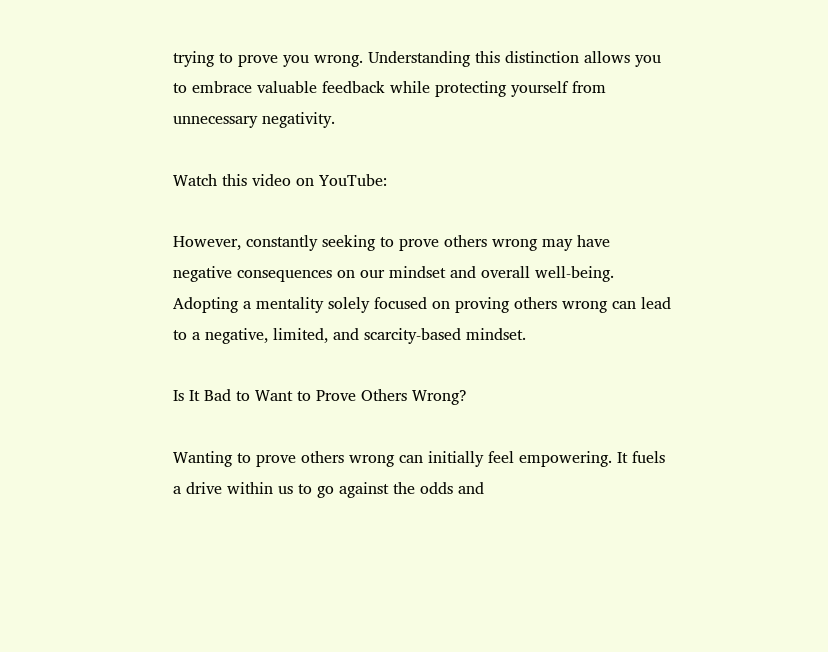trying to prove you wrong. Understanding this distinction allows you to embrace valuable feedback while protecting yourself from unnecessary negativity.

Watch this video on YouTube:

However, constantly seeking to prove others wrong may have negative consequences on our mindset and overall well-being. Adopting a mentality solely focused on proving others wrong can lead to a negative, limited, and scarcity-based mindset.

Is It Bad to Want to Prove Others Wrong?

Wanting to prove others wrong can initially feel empowering. It fuels a drive within us to go against the odds and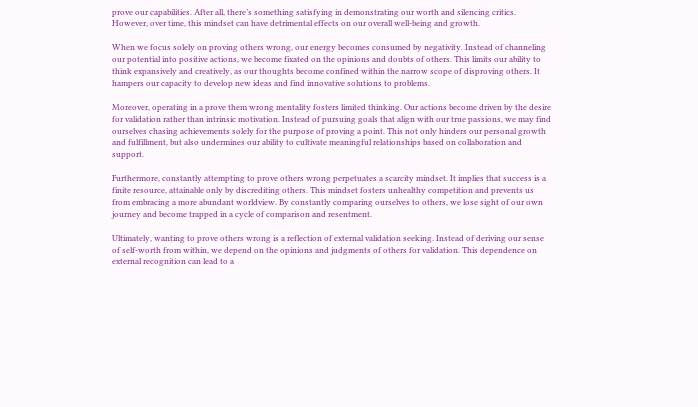prove our capabilities. After all, there’s something satisfying in demonstrating our worth and silencing critics. However, over time, this mindset can have detrimental effects on our overall well-being and growth.

When we focus solely on proving others wrong, our energy becomes consumed by negativity. Instead of channeling our potential into positive actions, we become fixated on the opinions and doubts of others. This limits our ability to think expansively and creatively, as our thoughts become confined within the narrow scope of disproving others. It hampers our capacity to develop new ideas and find innovative solutions to problems.

Moreover, operating in a prove them wrong mentality fosters limited thinking. Our actions become driven by the desire for validation rather than intrinsic motivation. Instead of pursuing goals that align with our true passions, we may find ourselves chasing achievements solely for the purpose of proving a point. This not only hinders our personal growth and fulfillment, but also undermines our ability to cultivate meaningful relationships based on collaboration and support.

Furthermore, constantly attempting to prove others wrong perpetuates a scarcity mindset. It implies that success is a finite resource, attainable only by discrediting others. This mindset fosters unhealthy competition and prevents us from embracing a more abundant worldview. By constantly comparing ourselves to others, we lose sight of our own journey and become trapped in a cycle of comparison and resentment.

Ultimately, wanting to prove others wrong is a reflection of external validation seeking. Instead of deriving our sense of self-worth from within, we depend on the opinions and judgments of others for validation. This dependence on external recognition can lead to a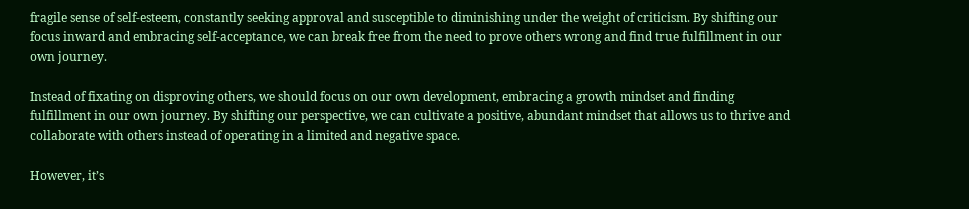fragile sense of self-esteem, constantly seeking approval and susceptible to diminishing under the weight of criticism. By shifting our focus inward and embracing self-acceptance, we can break free from the need to prove others wrong and find true fulfillment in our own journey.

Instead of fixating on disproving others, we should focus on our own development, embracing a growth mindset and finding fulfillment in our own journey. By shifting our perspective, we can cultivate a positive, abundant mindset that allows us to thrive and collaborate with others instead of operating in a limited and negative space.

However, it’s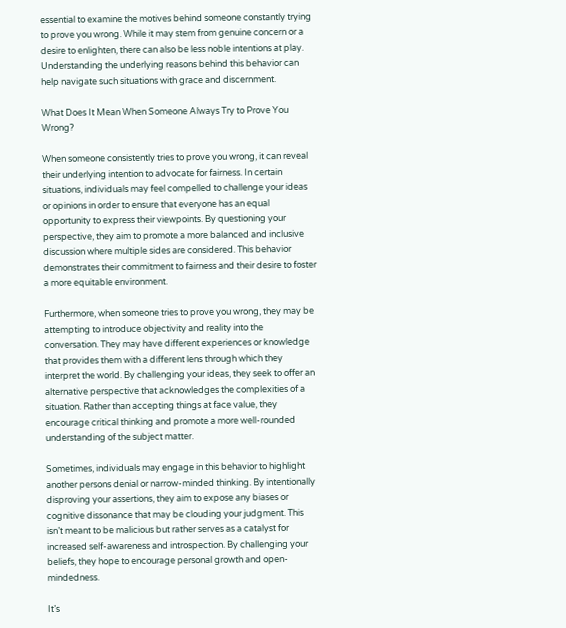essential to examine the motives behind someone constantly trying to prove you wrong. While it may stem from genuine concern or a desire to enlighten, there can also be less noble intentions at play. Understanding the underlying reasons behind this behavior can help navigate such situations with grace and discernment.

What Does It Mean When Someone Always Try to Prove You Wrong?

When someone consistently tries to prove you wrong, it can reveal their underlying intention to advocate for fairness. In certain situations, individuals may feel compelled to challenge your ideas or opinions in order to ensure that everyone has an equal opportunity to express their viewpoints. By questioning your perspective, they aim to promote a more balanced and inclusive discussion where multiple sides are considered. This behavior demonstrates their commitment to fairness and their desire to foster a more equitable environment.

Furthermore, when someone tries to prove you wrong, they may be attempting to introduce objectivity and reality into the conversation. They may have different experiences or knowledge that provides them with a different lens through which they interpret the world. By challenging your ideas, they seek to offer an alternative perspective that acknowledges the complexities of a situation. Rather than accepting things at face value, they encourage critical thinking and promote a more well-rounded understanding of the subject matter.

Sometimes, individuals may engage in this behavior to highlight another persons denial or narrow-minded thinking. By intentionally disproving your assertions, they aim to expose any biases or cognitive dissonance that may be clouding your judgment. This isn’t meant to be malicious but rather serves as a catalyst for increased self-awareness and introspection. By challenging your beliefs, they hope to encourage personal growth and open-mindedness.

It’s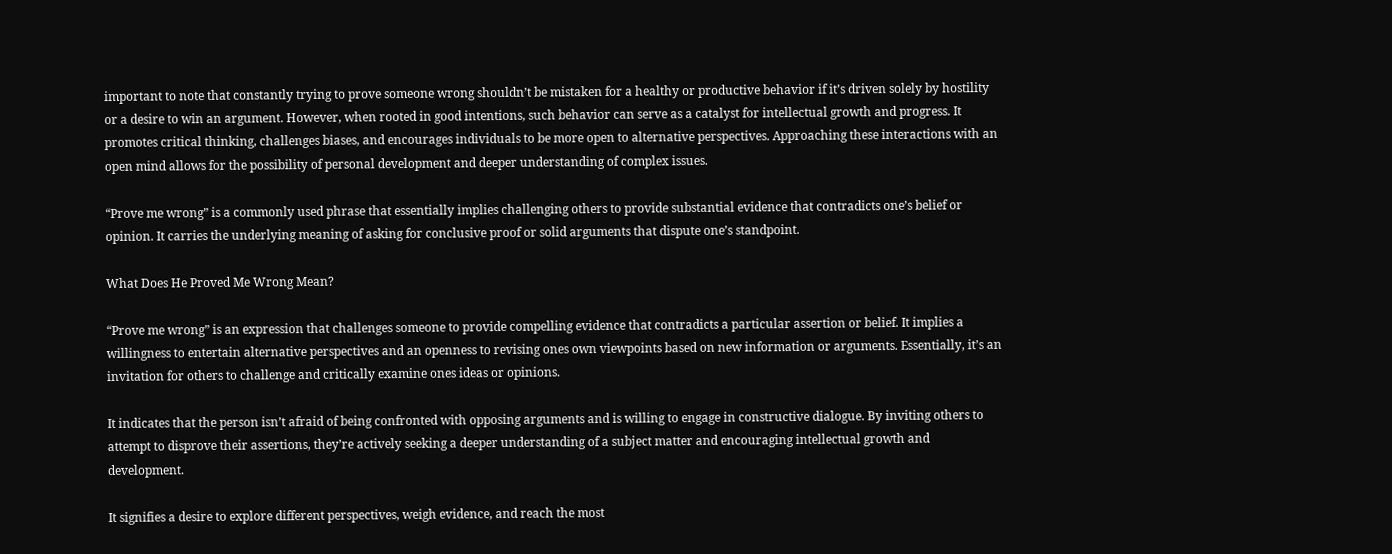important to note that constantly trying to prove someone wrong shouldn’t be mistaken for a healthy or productive behavior if it’s driven solely by hostility or a desire to win an argument. However, when rooted in good intentions, such behavior can serve as a catalyst for intellectual growth and progress. It promotes critical thinking, challenges biases, and encourages individuals to be more open to alternative perspectives. Approaching these interactions with an open mind allows for the possibility of personal development and deeper understanding of complex issues.

“Prove me wrong” is a commonly used phrase that essentially implies challenging others to provide substantial evidence that contradicts one’s belief or opinion. It carries the underlying meaning of asking for conclusive proof or solid arguments that dispute one’s standpoint.

What Does He Proved Me Wrong Mean?

“Prove me wrong” is an expression that challenges someone to provide compelling evidence that contradicts a particular assertion or belief. It implies a willingness to entertain alternative perspectives and an openness to revising ones own viewpoints based on new information or arguments. Essentially, it’s an invitation for others to challenge and critically examine ones ideas or opinions.

It indicates that the person isn’t afraid of being confronted with opposing arguments and is willing to engage in constructive dialogue. By inviting others to attempt to disprove their assertions, they’re actively seeking a deeper understanding of a subject matter and encouraging intellectual growth and development.

It signifies a desire to explore different perspectives, weigh evidence, and reach the most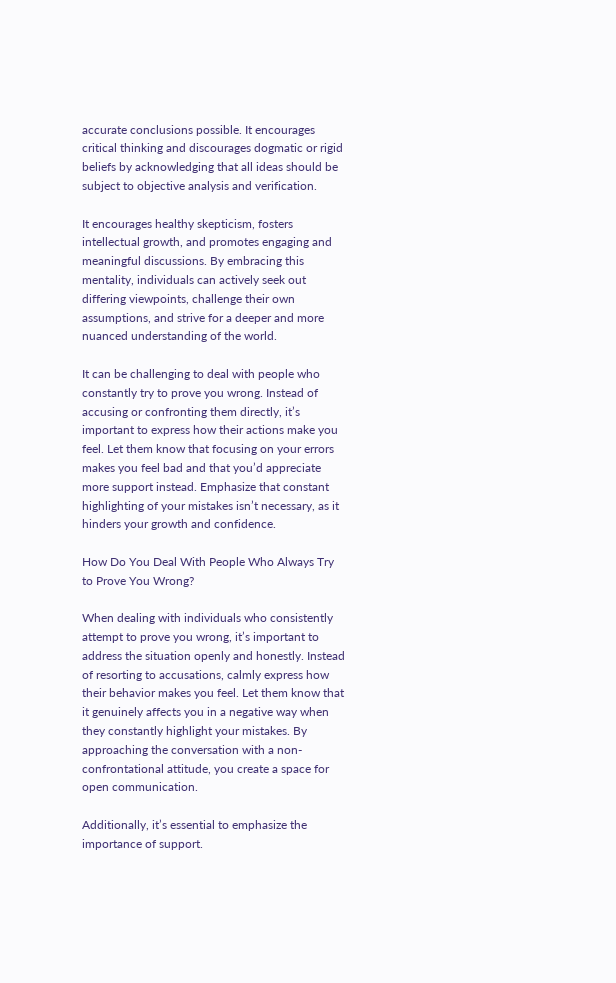accurate conclusions possible. It encourages critical thinking and discourages dogmatic or rigid beliefs by acknowledging that all ideas should be subject to objective analysis and verification.

It encourages healthy skepticism, fosters intellectual growth, and promotes engaging and meaningful discussions. By embracing this mentality, individuals can actively seek out differing viewpoints, challenge their own assumptions, and strive for a deeper and more nuanced understanding of the world.

It can be challenging to deal with people who constantly try to prove you wrong. Instead of accusing or confronting them directly, it’s important to express how their actions make you feel. Let them know that focusing on your errors makes you feel bad and that you’d appreciate more support instead. Emphasize that constant highlighting of your mistakes isn’t necessary, as it hinders your growth and confidence.

How Do You Deal With People Who Always Try to Prove You Wrong?

When dealing with individuals who consistently attempt to prove you wrong, it’s important to address the situation openly and honestly. Instead of resorting to accusations, calmly express how their behavior makes you feel. Let them know that it genuinely affects you in a negative way when they constantly highlight your mistakes. By approaching the conversation with a non-confrontational attitude, you create a space for open communication.

Additionally, it’s essential to emphasize the importance of support.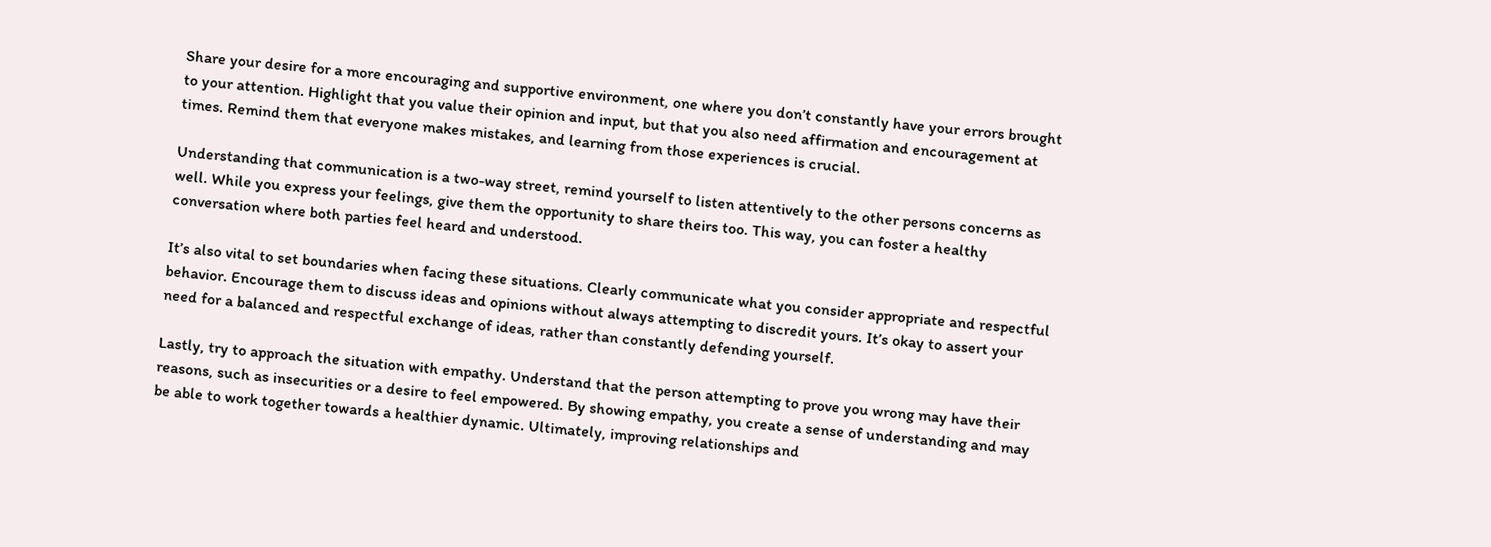Share your desire for a more encouraging and supportive environment, one where you don’t constantly have your errors brought to your attention. Highlight that you value their opinion and input, but that you also need affirmation and encouragement at times. Remind them that everyone makes mistakes, and learning from those experiences is crucial.

Understanding that communication is a two-way street, remind yourself to listen attentively to the other persons concerns as well. While you express your feelings, give them the opportunity to share theirs too. This way, you can foster a healthy conversation where both parties feel heard and understood.

It’s also vital to set boundaries when facing these situations. Clearly communicate what you consider appropriate and respectful behavior. Encourage them to discuss ideas and opinions without always attempting to discredit yours. It’s okay to assert your need for a balanced and respectful exchange of ideas, rather than constantly defending yourself.

Lastly, try to approach the situation with empathy. Understand that the person attempting to prove you wrong may have their reasons, such as insecurities or a desire to feel empowered. By showing empathy, you create a sense of understanding and may be able to work together towards a healthier dynamic. Ultimately, improving relationships and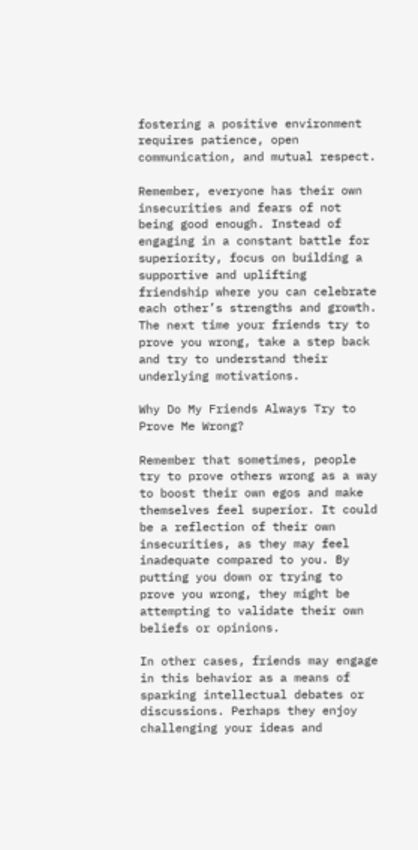fostering a positive environment requires patience, open communication, and mutual respect.

Remember, everyone has their own insecurities and fears of not being good enough. Instead of engaging in a constant battle for superiority, focus on building a supportive and uplifting friendship where you can celebrate each other’s strengths and growth. The next time your friends try to prove you wrong, take a step back and try to understand their underlying motivations.

Why Do My Friends Always Try to Prove Me Wrong?

Remember that sometimes, people try to prove others wrong as a way to boost their own egos and make themselves feel superior. It could be a reflection of their own insecurities, as they may feel inadequate compared to you. By putting you down or trying to prove you wrong, they might be attempting to validate their own beliefs or opinions.

In other cases, friends may engage in this behavior as a means of sparking intellectual debates or discussions. Perhaps they enjoy challenging your ideas and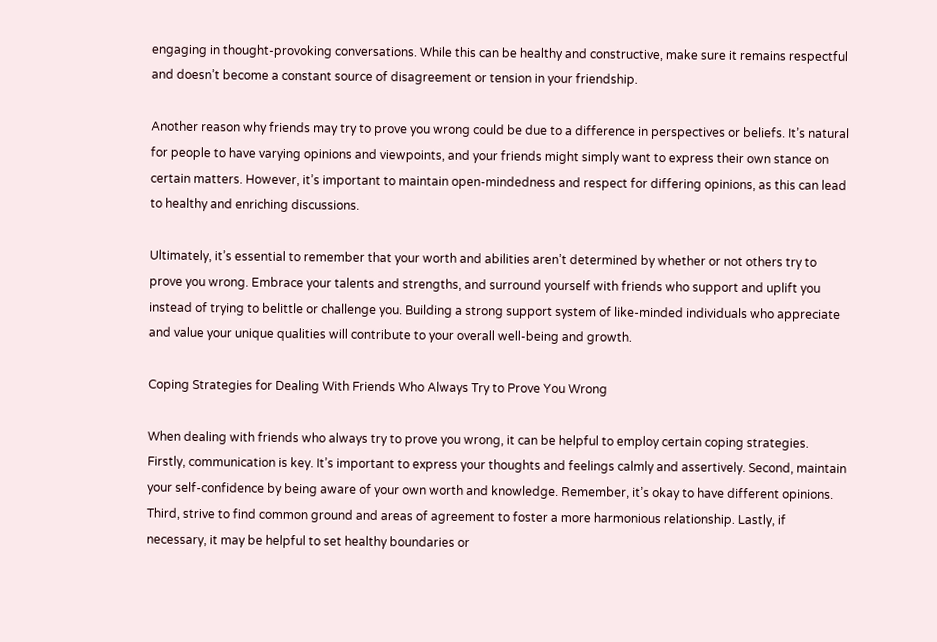engaging in thought-provoking conversations. While this can be healthy and constructive, make sure it remains respectful and doesn’t become a constant source of disagreement or tension in your friendship.

Another reason why friends may try to prove you wrong could be due to a difference in perspectives or beliefs. It’s natural for people to have varying opinions and viewpoints, and your friends might simply want to express their own stance on certain matters. However, it’s important to maintain open-mindedness and respect for differing opinions, as this can lead to healthy and enriching discussions.

Ultimately, it’s essential to remember that your worth and abilities aren’t determined by whether or not others try to prove you wrong. Embrace your talents and strengths, and surround yourself with friends who support and uplift you instead of trying to belittle or challenge you. Building a strong support system of like-minded individuals who appreciate and value your unique qualities will contribute to your overall well-being and growth.

Coping Strategies for Dealing With Friends Who Always Try to Prove You Wrong

When dealing with friends who always try to prove you wrong, it can be helpful to employ certain coping strategies. Firstly, communication is key. It’s important to express your thoughts and feelings calmly and assertively. Second, maintain your self-confidence by being aware of your own worth and knowledge. Remember, it’s okay to have different opinions. Third, strive to find common ground and areas of agreement to foster a more harmonious relationship. Lastly, if necessary, it may be helpful to set healthy boundaries or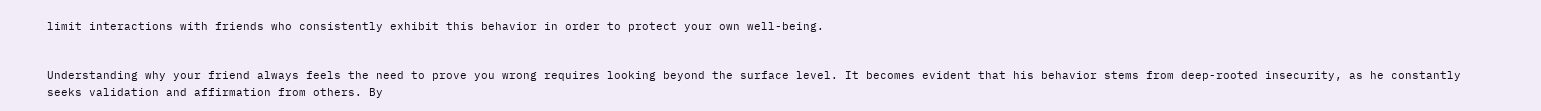limit interactions with friends who consistently exhibit this behavior in order to protect your own well-being.


Understanding why your friend always feels the need to prove you wrong requires looking beyond the surface level. It becomes evident that his behavior stems from deep-rooted insecurity, as he constantly seeks validation and affirmation from others. By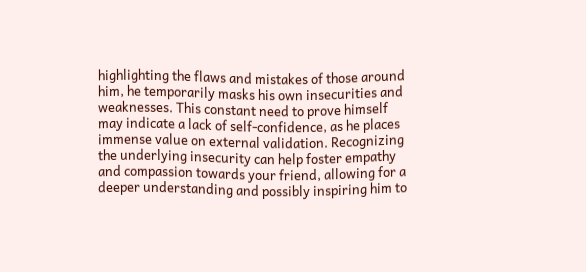highlighting the flaws and mistakes of those around him, he temporarily masks his own insecurities and weaknesses. This constant need to prove himself may indicate a lack of self-confidence, as he places immense value on external validation. Recognizing the underlying insecurity can help foster empathy and compassion towards your friend, allowing for a deeper understanding and possibly inspiring him to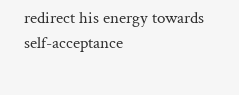redirect his energy towards self-acceptance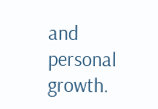and personal growth.